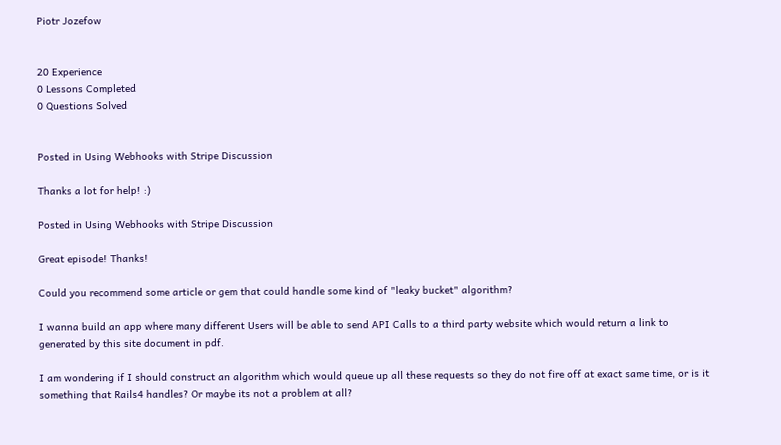Piotr Jozefow


20 Experience
0 Lessons Completed
0 Questions Solved


Posted in Using Webhooks with Stripe Discussion

Thanks a lot for help! :)

Posted in Using Webhooks with Stripe Discussion

Great episode! Thanks!

Could you recommend some article or gem that could handle some kind of "leaky bucket" algorithm?

I wanna build an app where many different Users will be able to send API Calls to a third party website which would return a link to generated by this site document in pdf.

I am wondering if I should construct an algorithm which would queue up all these requests so they do not fire off at exact same time, or is it something that Rails4 handles? Or maybe its not a problem at all?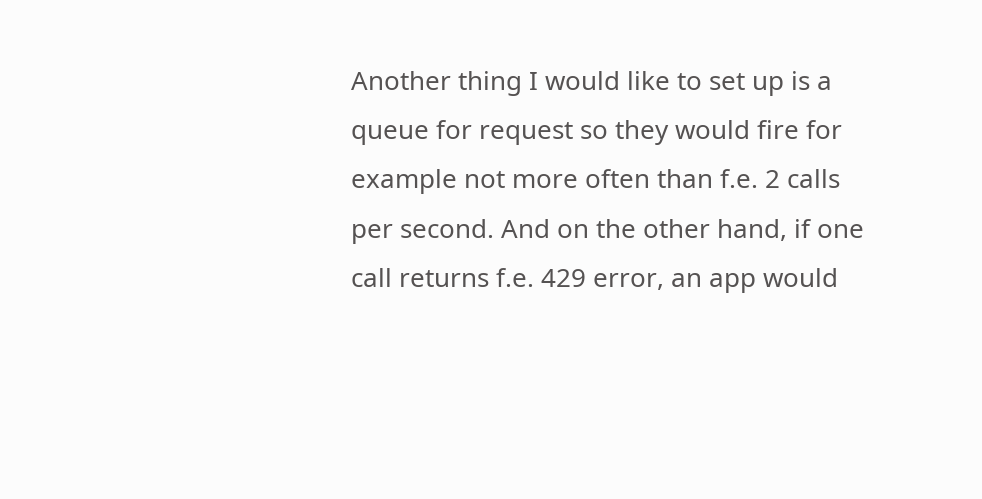Another thing I would like to set up is a queue for request so they would fire for example not more often than f.e. 2 calls per second. And on the other hand, if one call returns f.e. 429 error, an app would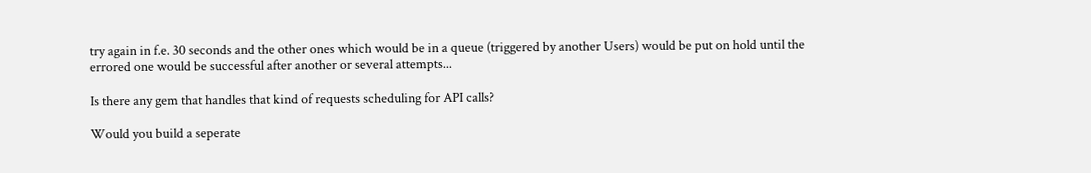try again in f.e. 30 seconds and the other ones which would be in a queue (triggered by another Users) would be put on hold until the errored one would be successful after another or several attempts...

Is there any gem that handles that kind of requests scheduling for API calls?

Would you build a seperate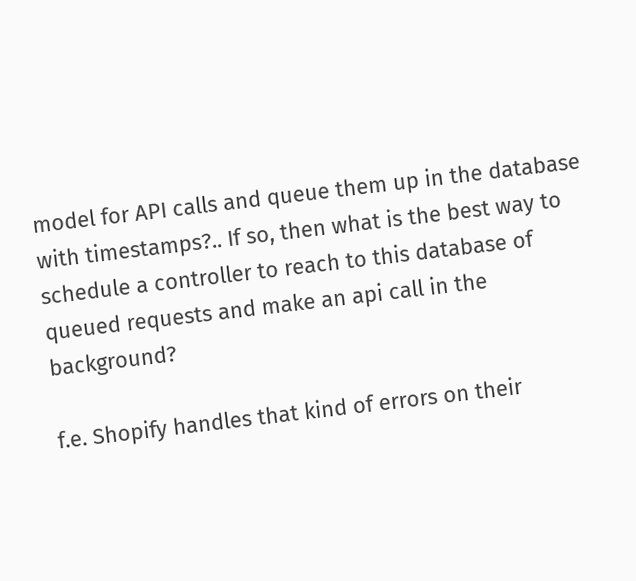model for API calls and queue them up in the database with timestamps?.. If so, then what is the best way to schedule a controller to reach to this database of queued requests and make an api call in the background?

f.e. Shopify handles that kind of errors on their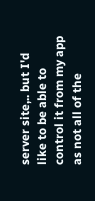server site,.. but I'd like to be able to control it from my app as not all of the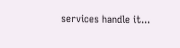services handle it...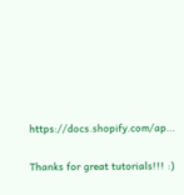https://docs.shopify.com/ap...

Thanks for great tutorials!!! :)